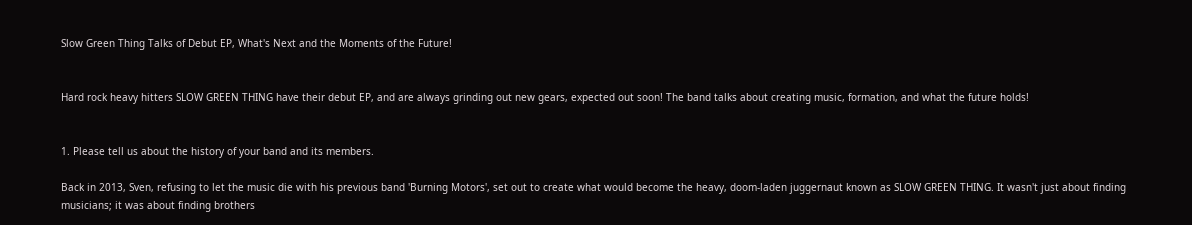Slow Green Thing Talks of Debut EP, What's Next and the Moments of the Future!


Hard rock heavy hitters SLOW GREEN THING have their debut EP, and are always grinding out new gears, expected out soon! The band talks about creating music, formation, and what the future holds!


1. Please tell us about the history of your band and its members.

Back in 2013, Sven, refusing to let the music die with his previous band 'Burning Motors', set out to create what would become the heavy, doom-laden juggernaut known as SLOW GREEN THING. It wasn't just about finding musicians; it was about finding brothers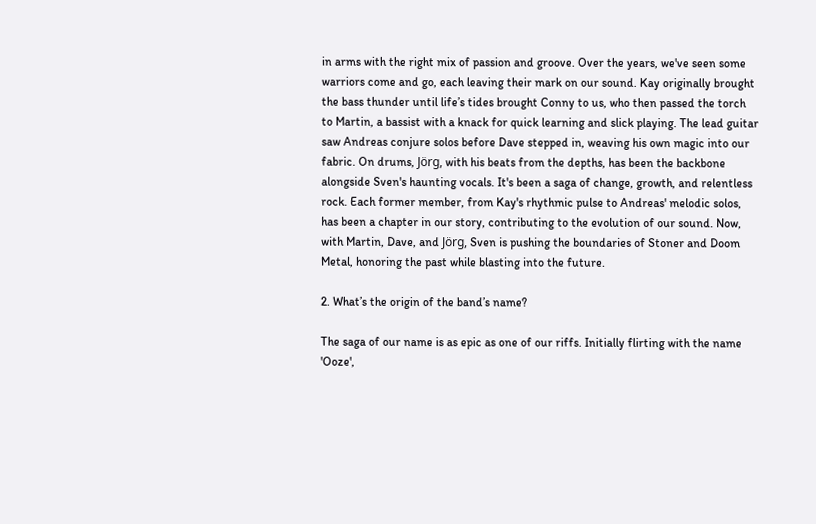in arms with the right mix of passion and groove. Over the years, we've seen some warriors come and go, each leaving their mark on our sound. Kay originally brought the bass thunder until life’s tides brought Conny to us, who then passed the torch to Martin, a bassist with a knack for quick learning and slick playing. The lead guitar saw Andreas conjure solos before Dave stepped in, weaving his own magic into our fabric. On drums, Jörg, with his beats from the depths, has been the backbone alongside Sven's haunting vocals. It's been a saga of change, growth, and relentless rock. Each former member, from Kay's rhythmic pulse to Andreas' melodic solos, has been a chapter in our story, contributing to the evolution of our sound. Now, with Martin, Dave, and Jörg, Sven is pushing the boundaries of Stoner and Doom Metal, honoring the past while blasting into the future.

2. What’s the origin of the band’s name?

The saga of our name is as epic as one of our riffs. Initially flirting with the name 'Ooze',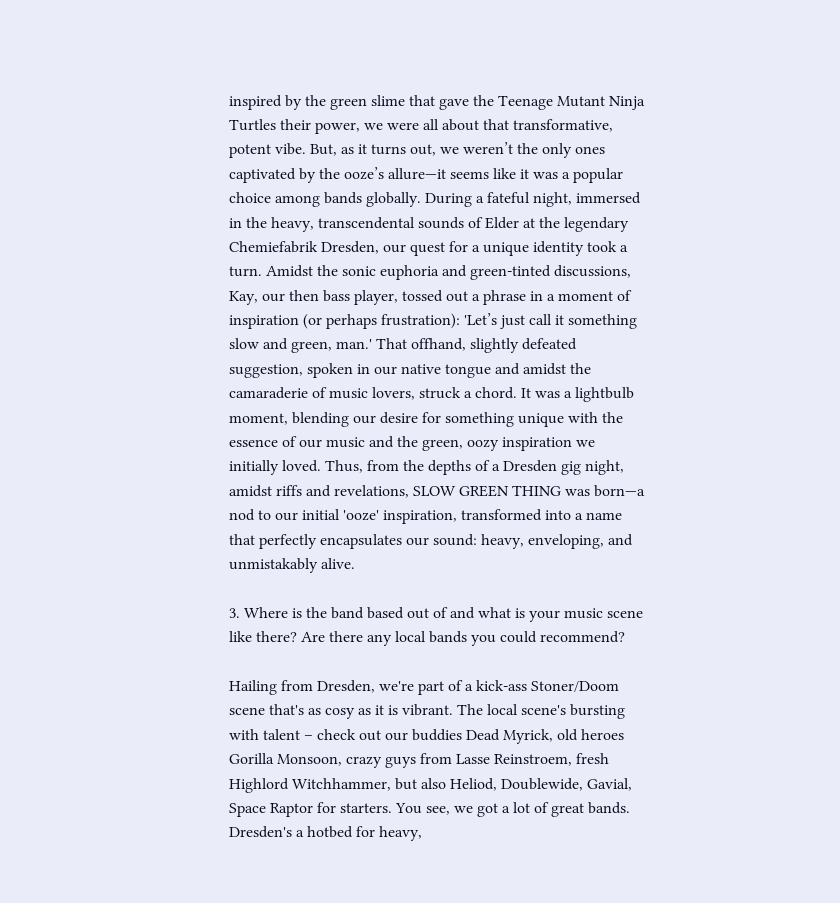inspired by the green slime that gave the Teenage Mutant Ninja Turtles their power, we were all about that transformative, potent vibe. But, as it turns out, we weren’t the only ones captivated by the ooze’s allure—it seems like it was a popular choice among bands globally. During a fateful night, immersed in the heavy, transcendental sounds of Elder at the legendary Chemiefabrik Dresden, our quest for a unique identity took a turn. Amidst the sonic euphoria and green-tinted discussions, Kay, our then bass player, tossed out a phrase in a moment of inspiration (or perhaps frustration): 'Let’s just call it something slow and green, man.' That offhand, slightly defeated suggestion, spoken in our native tongue and amidst the camaraderie of music lovers, struck a chord. It was a lightbulb moment, blending our desire for something unique with the essence of our music and the green, oozy inspiration we initially loved. Thus, from the depths of a Dresden gig night, amidst riffs and revelations, SLOW GREEN THING was born—a nod to our initial 'ooze' inspiration, transformed into a name that perfectly encapsulates our sound: heavy, enveloping, and unmistakably alive.

3. Where is the band based out of and what is your music scene like there? Are there any local bands you could recommend?

Hailing from Dresden, we're part of a kick-ass Stoner/Doom scene that's as cosy as it is vibrant. The local scene's bursting with talent – check out our buddies Dead Myrick, old heroes Gorilla Monsoon, crazy guys from Lasse Reinstroem, fresh Highlord Witchhammer, but also Heliod, Doublewide, Gavial, Space Raptor for starters. You see, we got a lot of great bands. Dresden's a hotbed for heavy,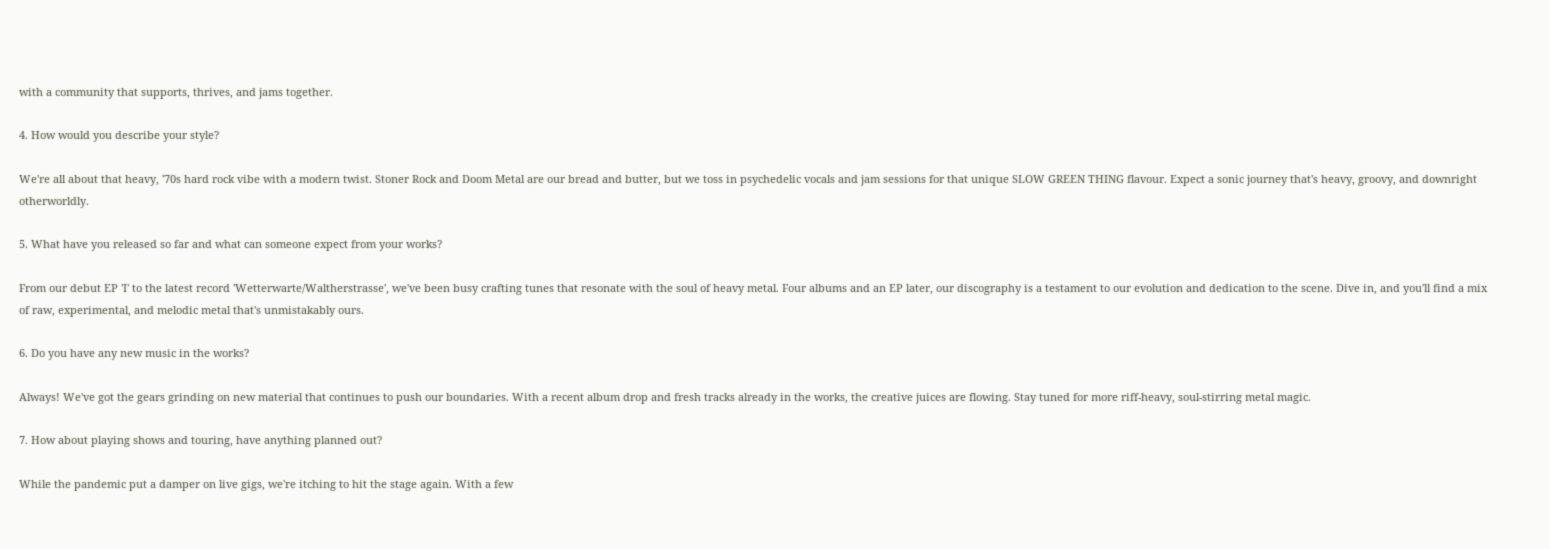with a community that supports, thrives, and jams together.

4. How would you describe your style?

We're all about that heavy, '70s hard rock vibe with a modern twist. Stoner Rock and Doom Metal are our bread and butter, but we toss in psychedelic vocals and jam sessions for that unique SLOW GREEN THING flavour. Expect a sonic journey that's heavy, groovy, and downright otherworldly.

5. What have you released so far and what can someone expect from your works?

From our debut EP 'I' to the latest record 'Wetterwarte/Waltherstrasse', we've been busy crafting tunes that resonate with the soul of heavy metal. Four albums and an EP later, our discography is a testament to our evolution and dedication to the scene. Dive in, and you'll find a mix of raw, experimental, and melodic metal that's unmistakably ours.

6. Do you have any new music in the works?

Always! We've got the gears grinding on new material that continues to push our boundaries. With a recent album drop and fresh tracks already in the works, the creative juices are flowing. Stay tuned for more riff-heavy, soul-stirring metal magic.

7. How about playing shows and touring, have anything planned out?

While the pandemic put a damper on live gigs, we're itching to hit the stage again. With a few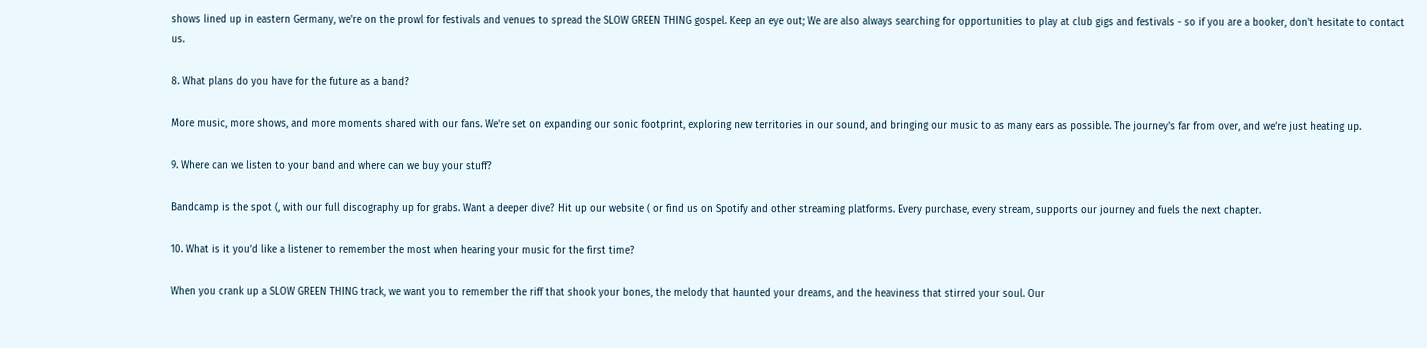shows lined up in eastern Germany, we're on the prowl for festivals and venues to spread the SLOW GREEN THING gospel. Keep an eye out; We are also always searching for opportunities to play at club gigs and festivals - so if you are a booker, don't hesitate to contact us.

8. What plans do you have for the future as a band?

More music, more shows, and more moments shared with our fans. We're set on expanding our sonic footprint, exploring new territories in our sound, and bringing our music to as many ears as possible. The journey's far from over, and we're just heating up.

9. Where can we listen to your band and where can we buy your stuff?

Bandcamp is the spot (, with our full discography up for grabs. Want a deeper dive? Hit up our website ( or find us on Spotify and other streaming platforms. Every purchase, every stream, supports our journey and fuels the next chapter.

10. What is it you’d like a listener to remember the most when hearing your music for the first time?

When you crank up a SLOW GREEN THING track, we want you to remember the riff that shook your bones, the melody that haunted your dreams, and the heaviness that stirred your soul. Our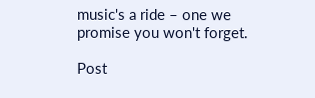music's a ride – one we promise you won't forget.

Post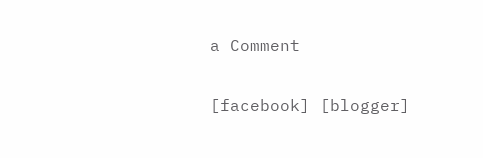a Comment

[facebook] [blogger]